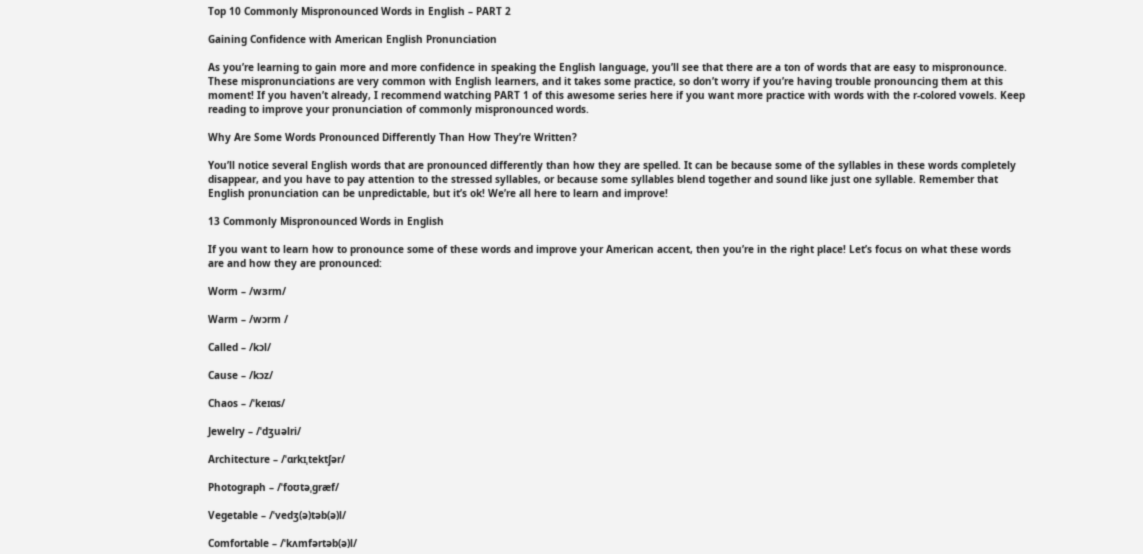Top 10 Commonly Mispronounced Words in English – PART 2

Gaining Confidence with American English Pronunciation

As you’re learning to gain more and more confidence in speaking the English language, you’ll see that there are a ton of words that are easy to mispronounce. These mispronunciations are very common with English learners, and it takes some practice, so don’t worry if you’re having trouble pronouncing them at this moment! If you haven’t already, I recommend watching PART 1 of this awesome series here if you want more practice with words with the r-colored vowels. Keep reading to improve your pronunciation of commonly mispronounced words.

Why Are Some Words Pronounced Differently Than How They’re Written?

You’ll notice several English words that are pronounced differently than how they are spelled. It can be because some of the syllables in these words completely disappear, and you have to pay attention to the stressed syllables, or because some syllables blend together and sound like just one syllable. Remember that English pronunciation can be unpredictable, but it’s ok! We’re all here to learn and improve!

13 Commonly Mispronounced Words in English

If you want to learn how to pronounce some of these words and improve your American accent, then you’re in the right place! Let’s focus on what these words are and how they are pronounced:

Worm – /wɜrm/

Warm – /wɔrm /

Called – /kɔl/

Cause – /kɔz/

Chaos – /ˈkeɪɑs/

Jewelry – /ˈdʒuəlri/

Architecture – /ˈɑrkɪˌtektʃər/

Photograph – /ˈfoʊtəˌɡræf/

Vegetable – /ˈvedʒ(ə)təb(ə)l/

Comfortable – /ˈkʌmfərtəb(ə)l/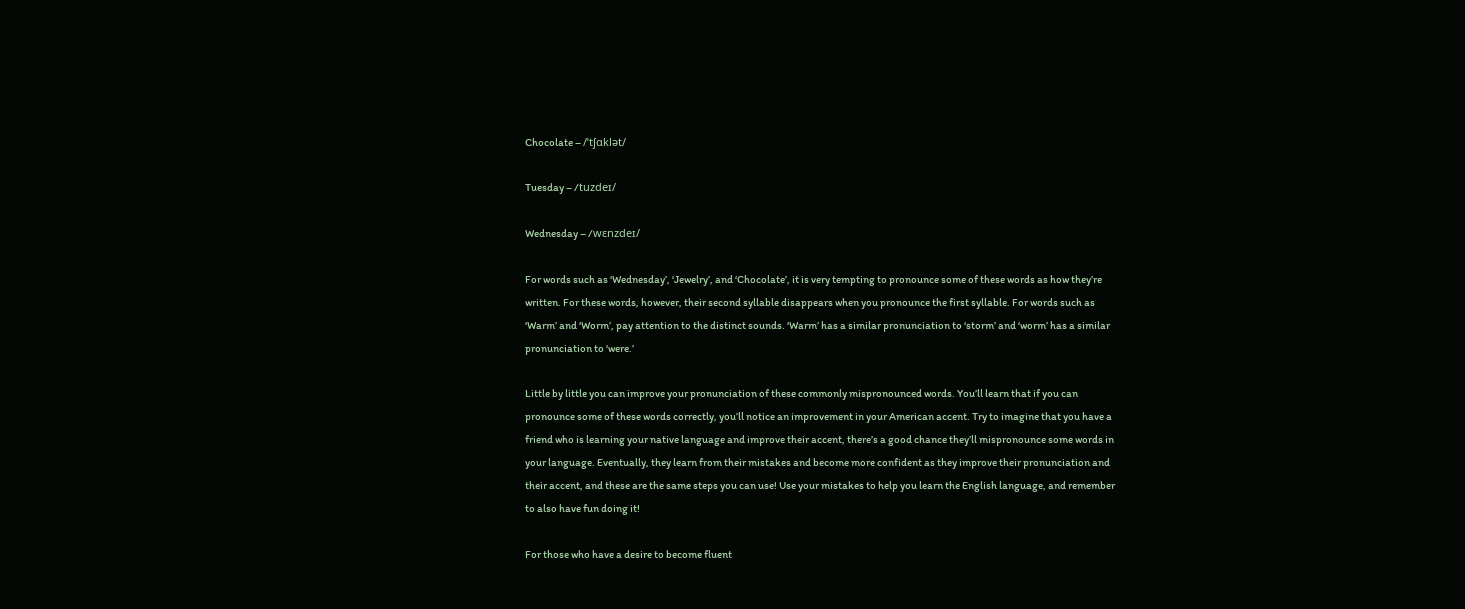Chocolate – /ˈtʃɑklət/

Tuesday – /tuzdeɪ/

Wednesday – /wɛnzdeɪ/

For words such as ‘Wednesday’, ‘Jewelry’, and ‘Chocolate’, it is very tempting to pronounce some of these words as how they’re written. For these words, however, their second syllable disappears when you pronounce the first syllable. For words such as ‘Warm’ and ‘Worm’, pay attention to the distinct sounds. ‘Warm’ has a similar pronunciation to ‘storm’ and ‘worm’ has a similar pronunciation to ‘were.’

Little by little you can improve your pronunciation of these commonly mispronounced words. You’ll learn that if you can pronounce some of these words correctly, you’ll notice an improvement in your American accent. Try to imagine that you have a friend who is learning your native language and improve their accent, there’s a good chance they’ll mispronounce some words in your language. Eventually, they learn from their mistakes and become more confident as they improve their pronunciation and their accent, and these are the same steps you can use! Use your mistakes to help you learn the English language, and remember to also have fun doing it!

For those who have a desire to become fluent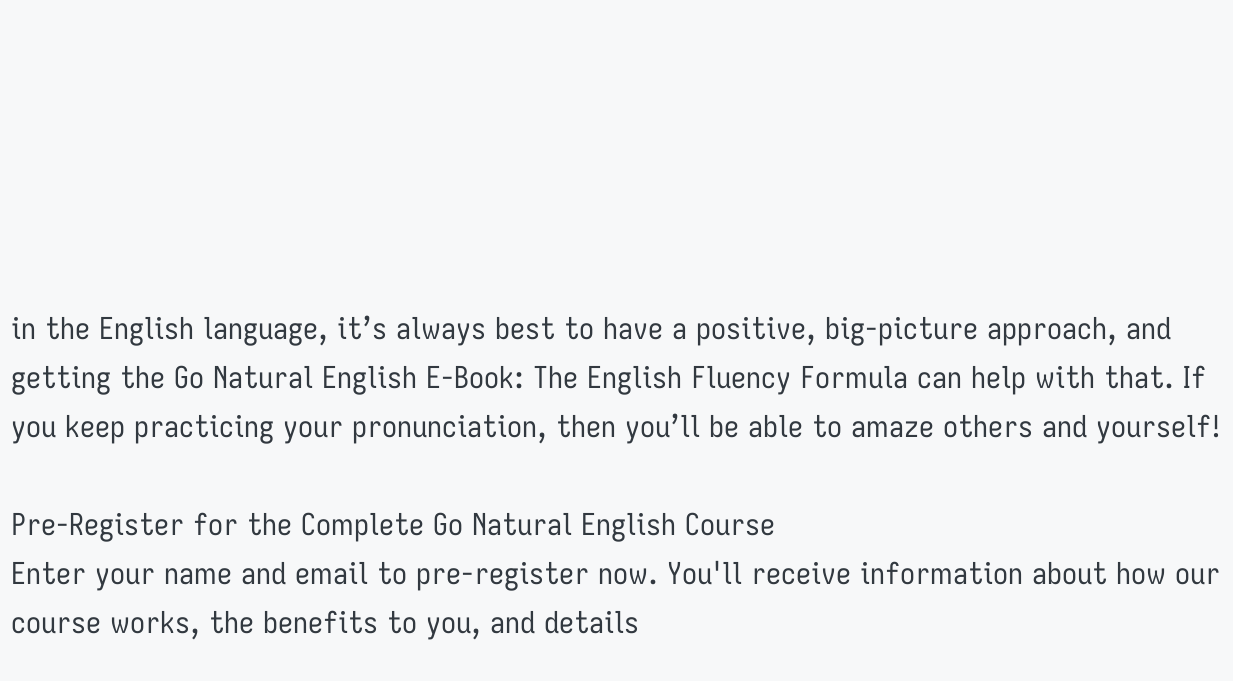in the English language, it’s always best to have a positive, big-picture approach, and getting the Go Natural English E-Book: The English Fluency Formula can help with that. If you keep practicing your pronunciation, then you’ll be able to amaze others and yourself!

Pre-Register for the Complete Go Natural English Course
Enter your name and email to pre-register now. You'll receive information about how our course works, the benefits to you, and details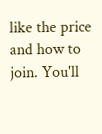like the price and how to join. You'll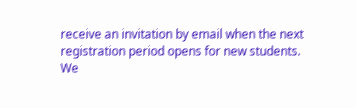receive an invitation by email when the next registration period opens for new students.
We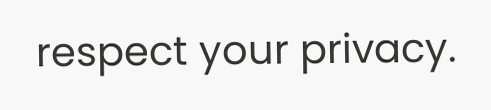respect your privacy.